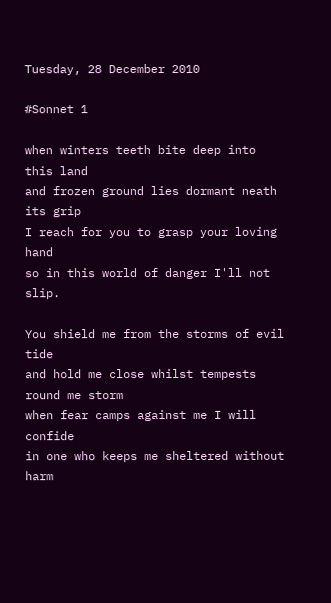Tuesday, 28 December 2010

#Sonnet 1

when winters teeth bite deep into this land
and frozen ground lies dormant neath its grip
I reach for you to grasp your loving hand
so in this world of danger I'll not slip.

You shield me from the storms of evil tide
and hold me close whilst tempests round me storm
when fear camps against me I will confide
in one who keeps me sheltered without harm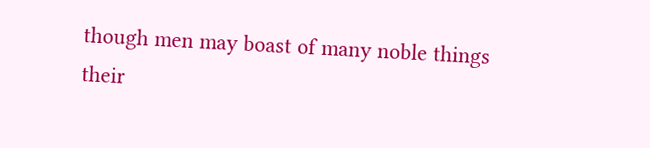though men may boast of many noble things
their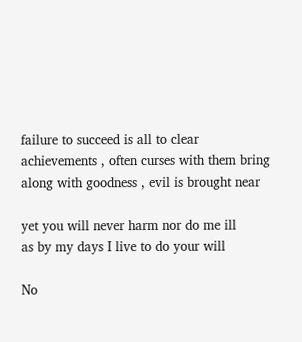failure to succeed is all to clear
achievements , often curses with them bring
along with goodness , evil is brought near

yet you will never harm nor do me ill
as by my days I live to do your will

No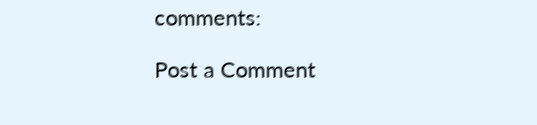comments:

Post a Comment